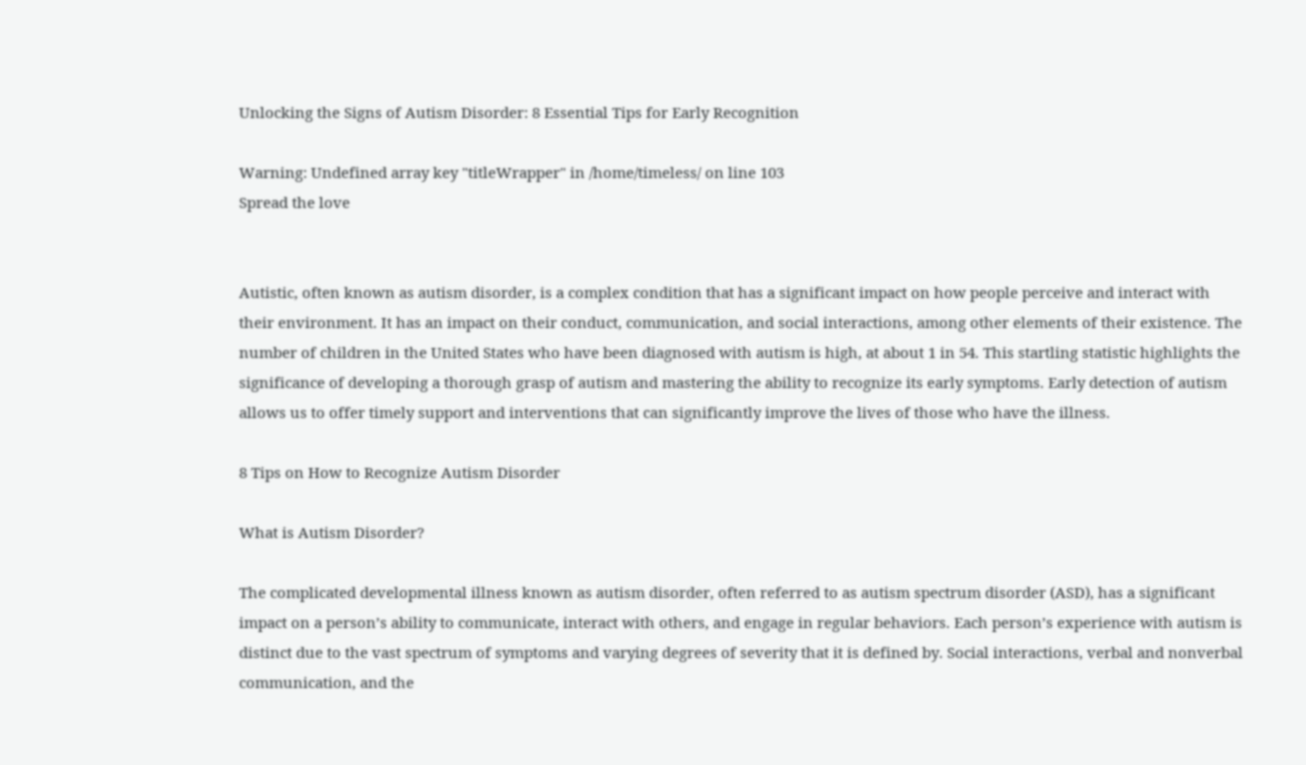Unlocking the Signs of Autism Disorder: 8 Essential Tips for Early Recognition

Warning: Undefined array key "titleWrapper" in /home/timeless/ on line 103
Spread the love


Autistic, often known as autism disorder, is a complex condition that has a significant impact on how people perceive and interact with their environment. It has an impact on their conduct, communication, and social interactions, among other elements of their existence. The number of children in the United States who have been diagnosed with autism is high, at about 1 in 54. This startling statistic highlights the significance of developing a thorough grasp of autism and mastering the ability to recognize its early symptoms. Early detection of autism allows us to offer timely support and interventions that can significantly improve the lives of those who have the illness.

8 Tips on How to Recognize Autism Disorder

What is Autism Disorder?

The complicated developmental illness known as autism disorder, often referred to as autism spectrum disorder (ASD), has a significant impact on a person’s ability to communicate, interact with others, and engage in regular behaviors. Each person’s experience with autism is distinct due to the vast spectrum of symptoms and varying degrees of severity that it is defined by. Social interactions, verbal and nonverbal communication, and the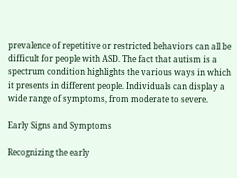prevalence of repetitive or restricted behaviors can all be difficult for people with ASD. The fact that autism is a spectrum condition highlights the various ways in which it presents in different people. Individuals can display a wide range of symptoms, from moderate to severe.

Early Signs and Symptoms

Recognizing the early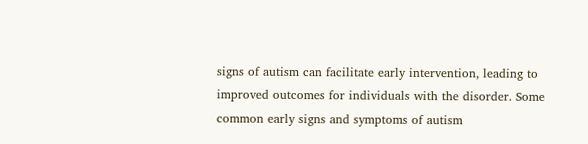signs of autism can facilitate early intervention, leading to improved outcomes for individuals with the disorder. Some common early signs and symptoms of autism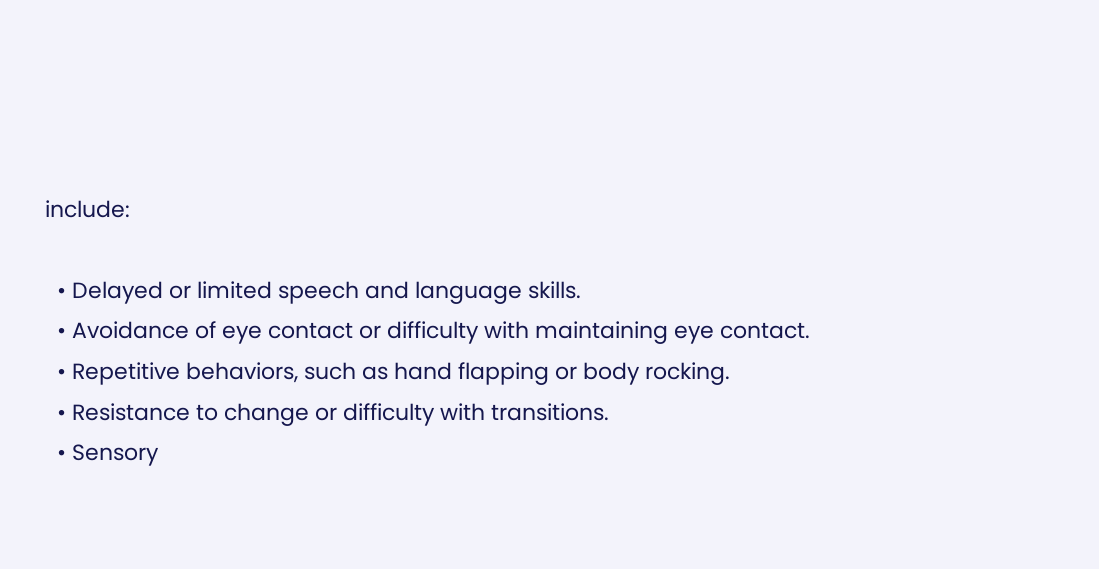include:

  • Delayed or limited speech and language skills.
  • Avoidance of eye contact or difficulty with maintaining eye contact.
  • Repetitive behaviors, such as hand flapping or body rocking.
  • Resistance to change or difficulty with transitions.
  • Sensory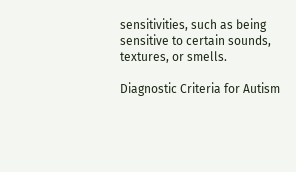sensitivities, such as being sensitive to certain sounds, textures, or smells.

Diagnostic Criteria for Autism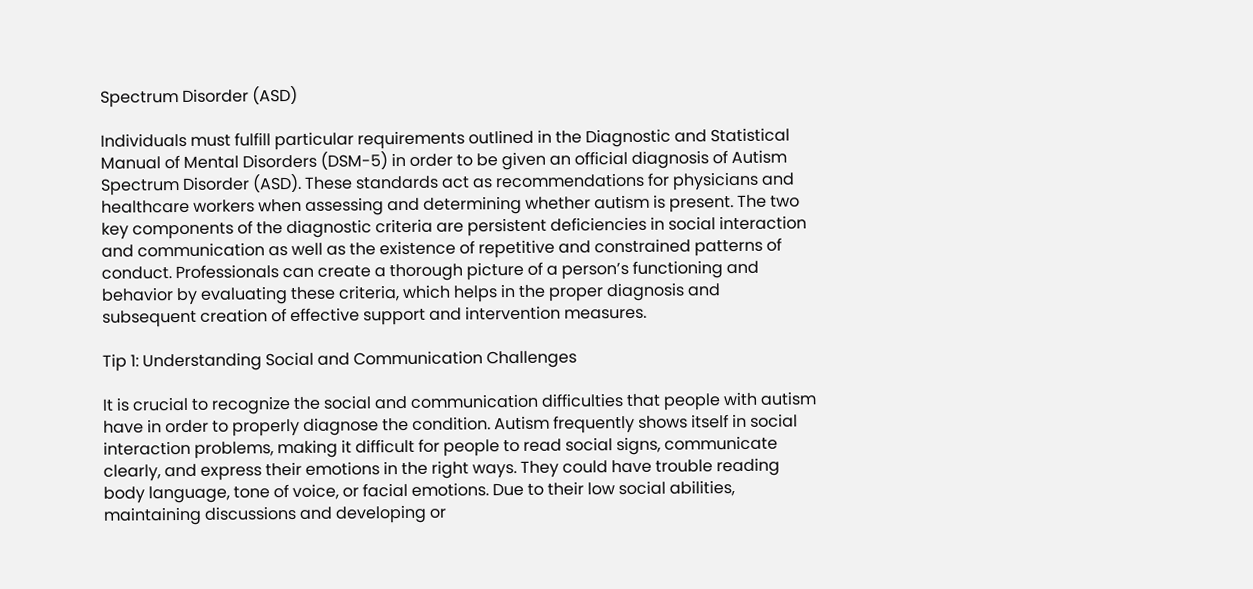Spectrum Disorder (ASD)

Individuals must fulfill particular requirements outlined in the Diagnostic and Statistical Manual of Mental Disorders (DSM-5) in order to be given an official diagnosis of Autism Spectrum Disorder (ASD). These standards act as recommendations for physicians and healthcare workers when assessing and determining whether autism is present. The two key components of the diagnostic criteria are persistent deficiencies in social interaction and communication as well as the existence of repetitive and constrained patterns of conduct. Professionals can create a thorough picture of a person’s functioning and behavior by evaluating these criteria, which helps in the proper diagnosis and subsequent creation of effective support and intervention measures.

Tip 1: Understanding Social and Communication Challenges

It is crucial to recognize the social and communication difficulties that people with autism have in order to properly diagnose the condition. Autism frequently shows itself in social interaction problems, making it difficult for people to read social signs, communicate clearly, and express their emotions in the right ways. They could have trouble reading body language, tone of voice, or facial emotions. Due to their low social abilities, maintaining discussions and developing or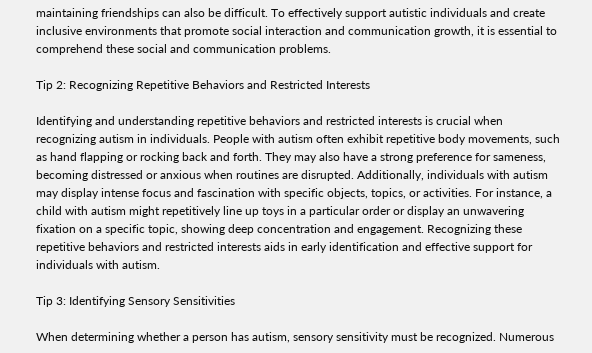maintaining friendships can also be difficult. To effectively support autistic individuals and create inclusive environments that promote social interaction and communication growth, it is essential to comprehend these social and communication problems.

Tip 2: Recognizing Repetitive Behaviors and Restricted Interests

Identifying and understanding repetitive behaviors and restricted interests is crucial when recognizing autism in individuals. People with autism often exhibit repetitive body movements, such as hand flapping or rocking back and forth. They may also have a strong preference for sameness, becoming distressed or anxious when routines are disrupted. Additionally, individuals with autism may display intense focus and fascination with specific objects, topics, or activities. For instance, a child with autism might repetitively line up toys in a particular order or display an unwavering fixation on a specific topic, showing deep concentration and engagement. Recognizing these repetitive behaviors and restricted interests aids in early identification and effective support for individuals with autism.

Tip 3: Identifying Sensory Sensitivities

When determining whether a person has autism, sensory sensitivity must be recognized. Numerous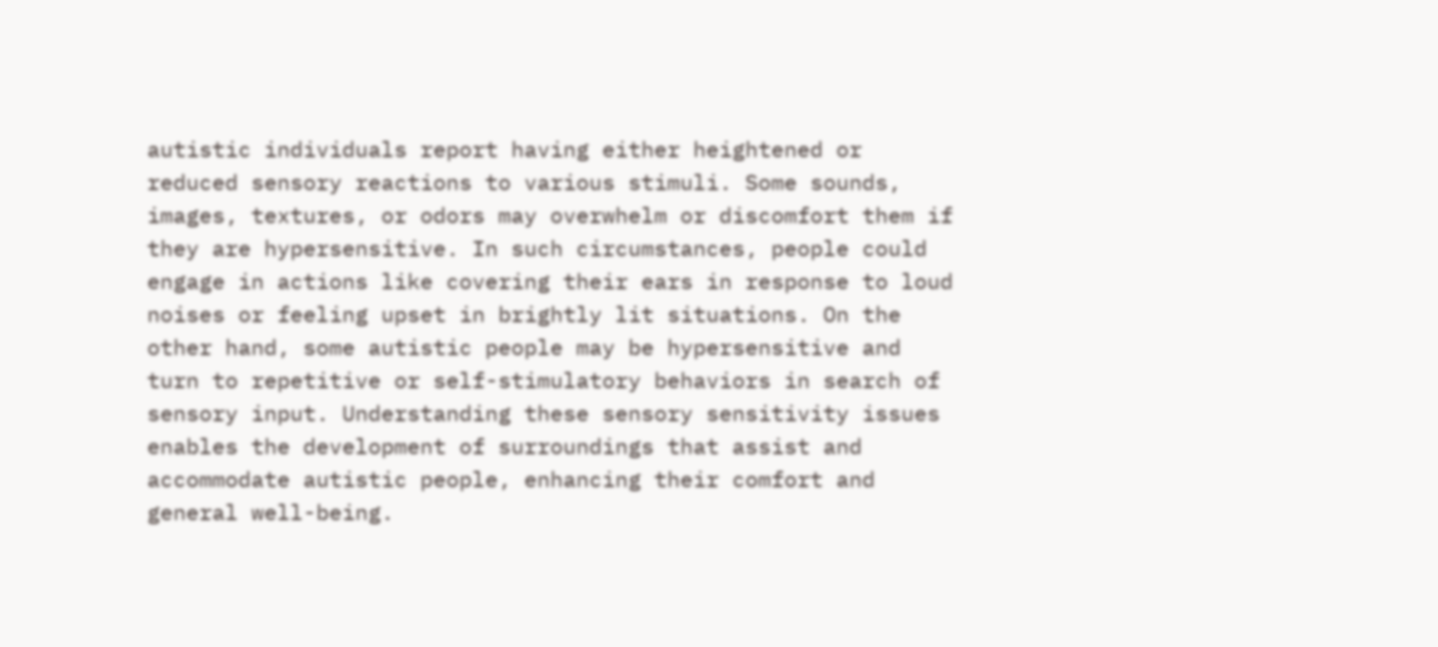autistic individuals report having either heightened or reduced sensory reactions to various stimuli. Some sounds, images, textures, or odors may overwhelm or discomfort them if they are hypersensitive. In such circumstances, people could engage in actions like covering their ears in response to loud noises or feeling upset in brightly lit situations. On the other hand, some autistic people may be hypersensitive and turn to repetitive or self-stimulatory behaviors in search of sensory input. Understanding these sensory sensitivity issues enables the development of surroundings that assist and accommodate autistic people, enhancing their comfort and general well-being.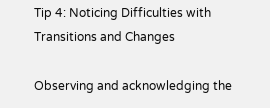Tip 4: Noticing Difficulties with Transitions and Changes

Observing and acknowledging the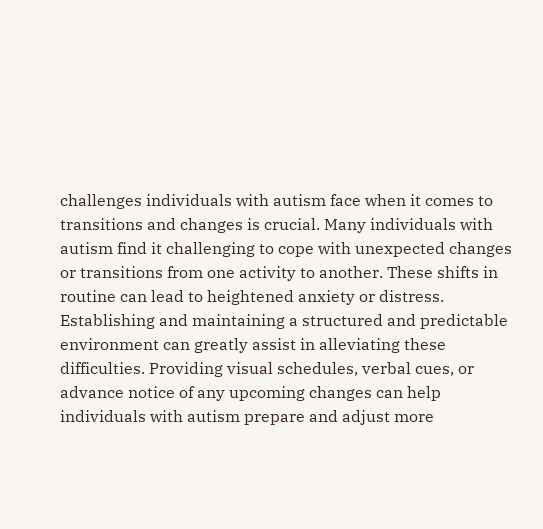challenges individuals with autism face when it comes to transitions and changes is crucial. Many individuals with autism find it challenging to cope with unexpected changes or transitions from one activity to another. These shifts in routine can lead to heightened anxiety or distress. Establishing and maintaining a structured and predictable environment can greatly assist in alleviating these difficulties. Providing visual schedules, verbal cues, or advance notice of any upcoming changes can help individuals with autism prepare and adjust more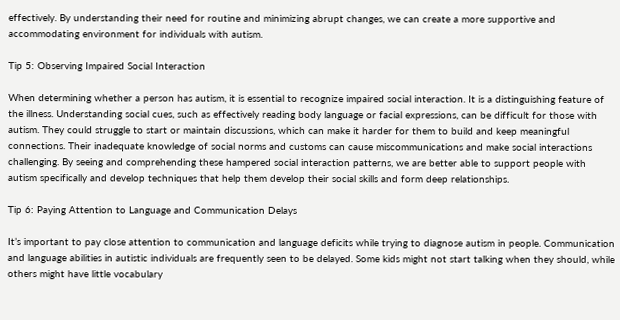effectively. By understanding their need for routine and minimizing abrupt changes, we can create a more supportive and accommodating environment for individuals with autism.

Tip 5: Observing Impaired Social Interaction

When determining whether a person has autism, it is essential to recognize impaired social interaction. It is a distinguishing feature of the illness. Understanding social cues, such as effectively reading body language or facial expressions, can be difficult for those with autism. They could struggle to start or maintain discussions, which can make it harder for them to build and keep meaningful connections. Their inadequate knowledge of social norms and customs can cause miscommunications and make social interactions challenging. By seeing and comprehending these hampered social interaction patterns, we are better able to support people with autism specifically and develop techniques that help them develop their social skills and form deep relationships.

Tip 6: Paying Attention to Language and Communication Delays

It’s important to pay close attention to communication and language deficits while trying to diagnose autism in people. Communication and language abilities in autistic individuals are frequently seen to be delayed. Some kids might not start talking when they should, while others might have little vocabulary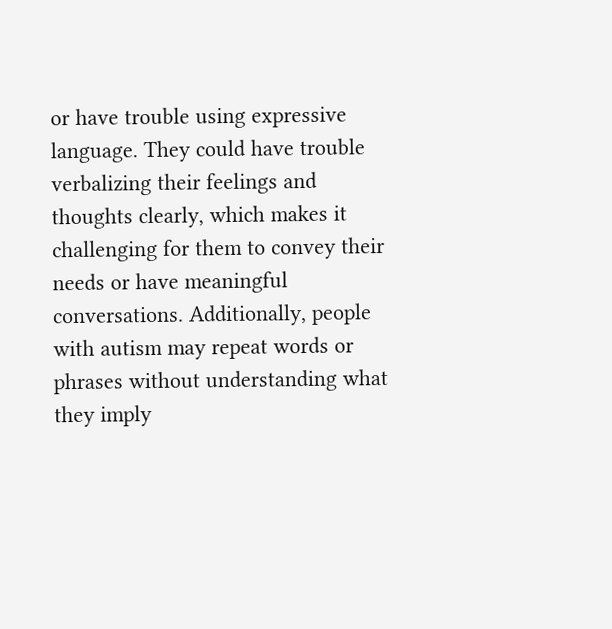or have trouble using expressive language. They could have trouble verbalizing their feelings and thoughts clearly, which makes it challenging for them to convey their needs or have meaningful conversations. Additionally, people with autism may repeat words or phrases without understanding what they imply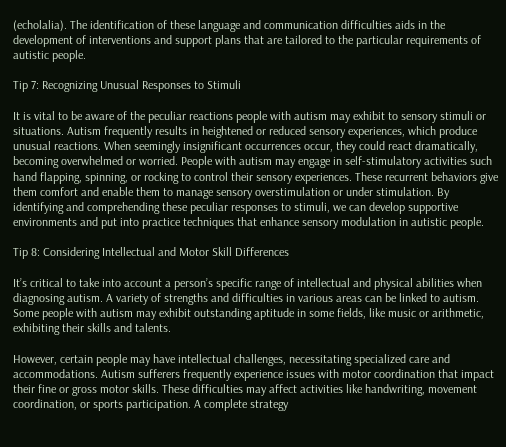(echolalia). The identification of these language and communication difficulties aids in the development of interventions and support plans that are tailored to the particular requirements of autistic people.

Tip 7: Recognizing Unusual Responses to Stimuli

It is vital to be aware of the peculiar reactions people with autism may exhibit to sensory stimuli or situations. Autism frequently results in heightened or reduced sensory experiences, which produce unusual reactions. When seemingly insignificant occurrences occur, they could react dramatically, becoming overwhelmed or worried. People with autism may engage in self-stimulatory activities such hand flapping, spinning, or rocking to control their sensory experiences. These recurrent behaviors give them comfort and enable them to manage sensory overstimulation or under stimulation. By identifying and comprehending these peculiar responses to stimuli, we can develop supportive environments and put into practice techniques that enhance sensory modulation in autistic people.

Tip 8: Considering Intellectual and Motor Skill Differences

It’s critical to take into account a person’s specific range of intellectual and physical abilities when diagnosing autism. A variety of strengths and difficulties in various areas can be linked to autism. Some people with autism may exhibit outstanding aptitude in some fields, like music or arithmetic, exhibiting their skills and talents.

However, certain people may have intellectual challenges, necessitating specialized care and accommodations. Autism sufferers frequently experience issues with motor coordination that impact their fine or gross motor skills. These difficulties may affect activities like handwriting, movement coordination, or sports participation. A complete strategy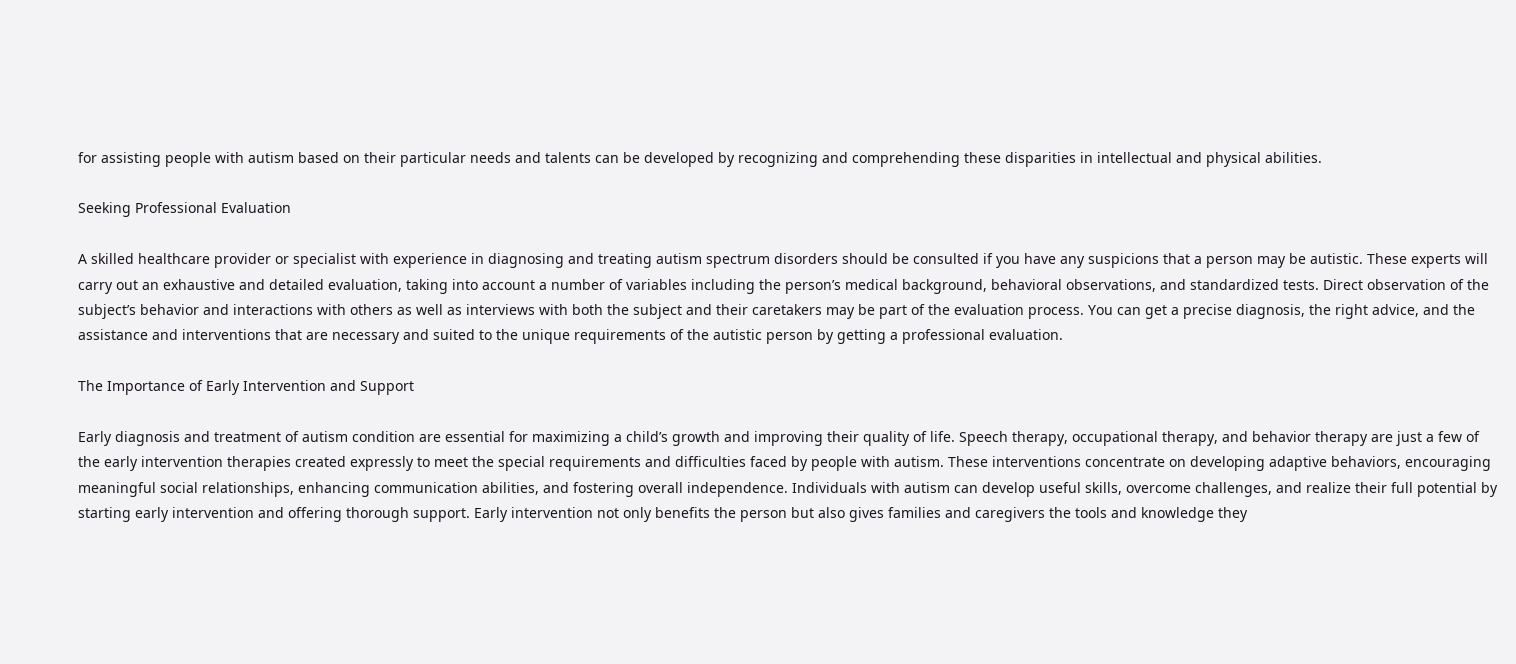for assisting people with autism based on their particular needs and talents can be developed by recognizing and comprehending these disparities in intellectual and physical abilities.

Seeking Professional Evaluation

A skilled healthcare provider or specialist with experience in diagnosing and treating autism spectrum disorders should be consulted if you have any suspicions that a person may be autistic. These experts will carry out an exhaustive and detailed evaluation, taking into account a number of variables including the person’s medical background, behavioral observations, and standardized tests. Direct observation of the subject’s behavior and interactions with others as well as interviews with both the subject and their caretakers may be part of the evaluation process. You can get a precise diagnosis, the right advice, and the assistance and interventions that are necessary and suited to the unique requirements of the autistic person by getting a professional evaluation.

The Importance of Early Intervention and Support

Early diagnosis and treatment of autism condition are essential for maximizing a child’s growth and improving their quality of life. Speech therapy, occupational therapy, and behavior therapy are just a few of the early intervention therapies created expressly to meet the special requirements and difficulties faced by people with autism. These interventions concentrate on developing adaptive behaviors, encouraging meaningful social relationships, enhancing communication abilities, and fostering overall independence. Individuals with autism can develop useful skills, overcome challenges, and realize their full potential by starting early intervention and offering thorough support. Early intervention not only benefits the person but also gives families and caregivers the tools and knowledge they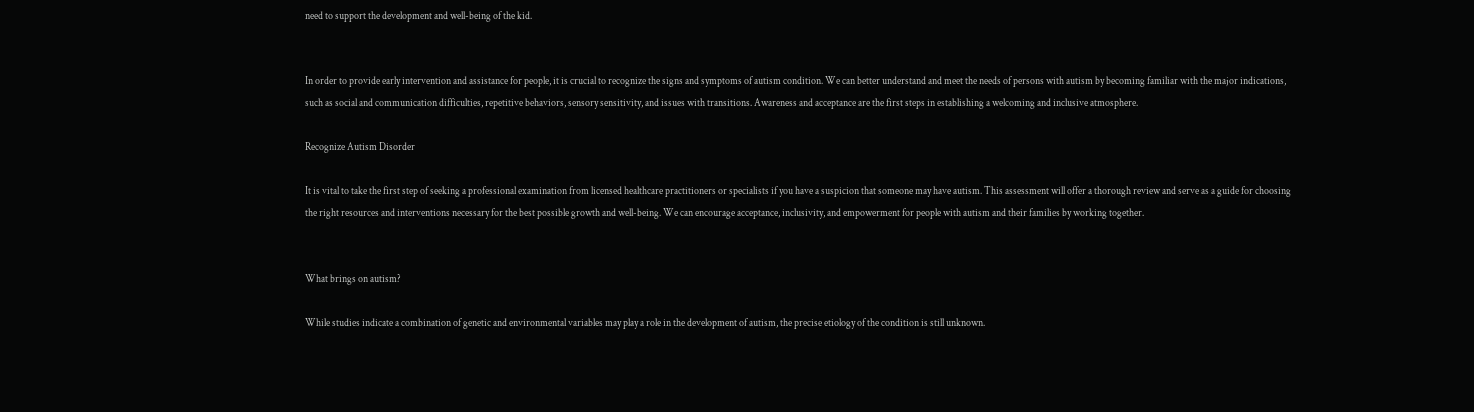need to support the development and well-being of the kid.


In order to provide early intervention and assistance for people, it is crucial to recognize the signs and symptoms of autism condition. We can better understand and meet the needs of persons with autism by becoming familiar with the major indications, such as social and communication difficulties, repetitive behaviors, sensory sensitivity, and issues with transitions. Awareness and acceptance are the first steps in establishing a welcoming and inclusive atmosphere.

Recognize Autism Disorder

It is vital to take the first step of seeking a professional examination from licensed healthcare practitioners or specialists if you have a suspicion that someone may have autism. This assessment will offer a thorough review and serve as a guide for choosing the right resources and interventions necessary for the best possible growth and well-being. We can encourage acceptance, inclusivity, and empowerment for people with autism and their families by working together.


What brings on autism?

While studies indicate a combination of genetic and environmental variables may play a role in the development of autism, the precise etiology of the condition is still unknown.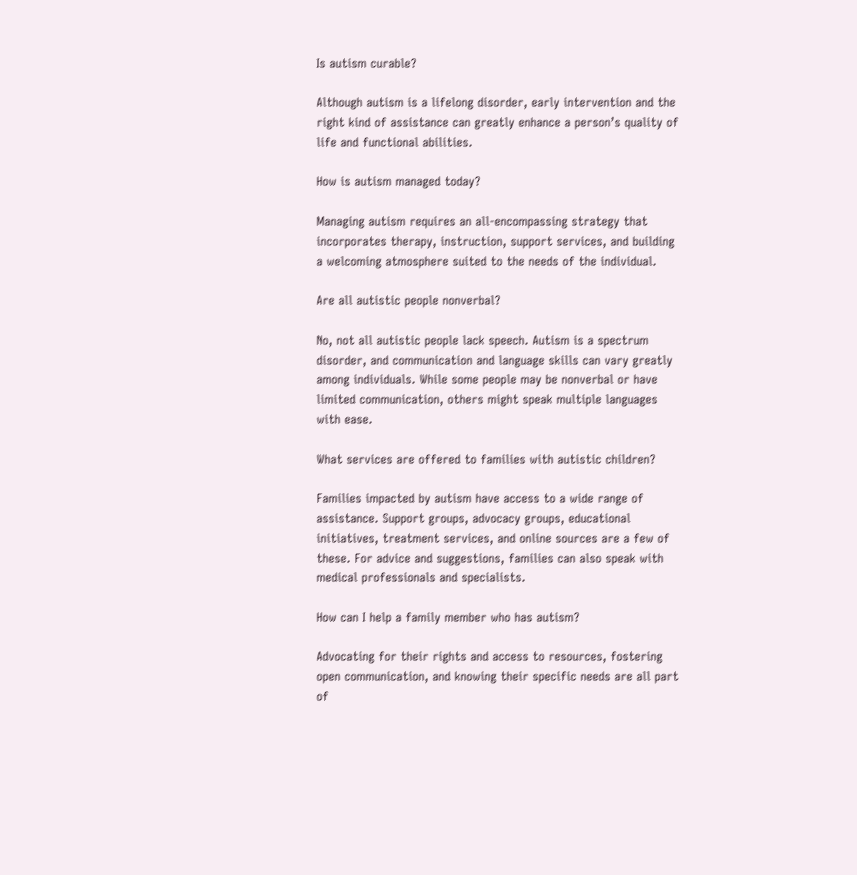Is autism curable?

Although autism is a lifelong disorder, early intervention and the right kind of assistance can greatly enhance a person’s quality of life and functional abilities.

How is autism managed today?

Managing autism requires an all-encompassing strategy that incorporates therapy, instruction, support services, and building a welcoming atmosphere suited to the needs of the individual.

Are all autistic people nonverbal?

No, not all autistic people lack speech. Autism is a spectrum disorder, and communication and language skills can vary greatly among individuals. While some people may be nonverbal or have limited communication, others might speak multiple languages with ease.

What services are offered to families with autistic children?

Families impacted by autism have access to a wide range of assistance. Support groups, advocacy groups, educational initiatives, treatment services, and online sources are a few of these. For advice and suggestions, families can also speak with medical professionals and specialists.

How can I help a family member who has autism?

Advocating for their rights and access to resources, fostering open communication, and knowing their specific needs are all part of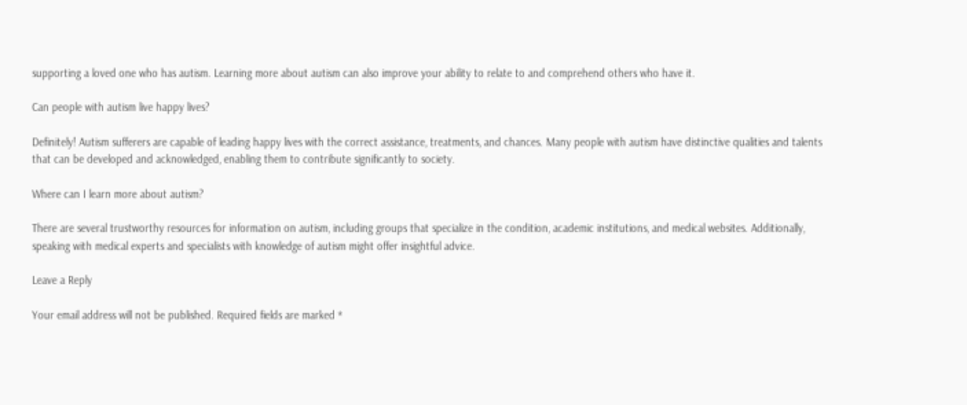supporting a loved one who has autism. Learning more about autism can also improve your ability to relate to and comprehend others who have it.

Can people with autism live happy lives?

Definitely! Autism sufferers are capable of leading happy lives with the correct assistance, treatments, and chances. Many people with autism have distinctive qualities and talents that can be developed and acknowledged, enabling them to contribute significantly to society.

Where can I learn more about autism?

There are several trustworthy resources for information on autism, including groups that specialize in the condition, academic institutions, and medical websites. Additionally, speaking with medical experts and specialists with knowledge of autism might offer insightful advice.

Leave a Reply

Your email address will not be published. Required fields are marked *